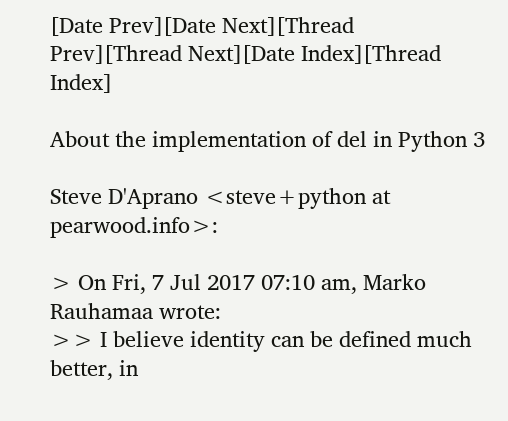[Date Prev][Date Next][Thread Prev][Thread Next][Date Index][Thread Index]

About the implementation of del in Python 3

Steve D'Aprano <steve+python at pearwood.info>:

> On Fri, 7 Jul 2017 07:10 am, Marko Rauhamaa wrote:
>> I believe identity can be defined much better, in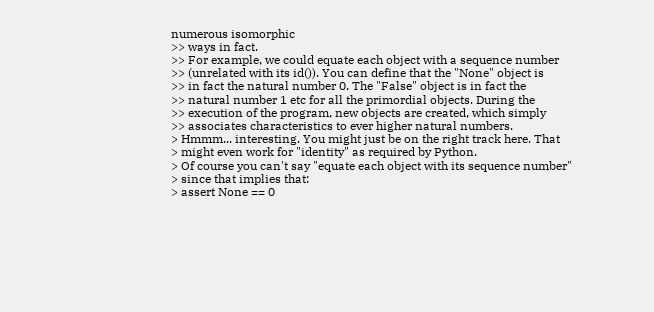numerous isomorphic
>> ways in fact.
>> For example, we could equate each object with a sequence number
>> (unrelated with its id()). You can define that the "None" object is
>> in fact the natural number 0. The "False" object is in fact the
>> natural number 1 etc for all the primordial objects. During the
>> execution of the program, new objects are created, which simply
>> associates characteristics to ever higher natural numbers.
> Hmmm... interesting. You might just be on the right track here. That
> might even work for "identity" as required by Python.
> Of course you can't say "equate each object with its sequence number"
> since that implies that:
> assert None == 0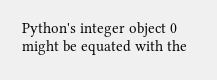Python's integer object 0 might be equated with the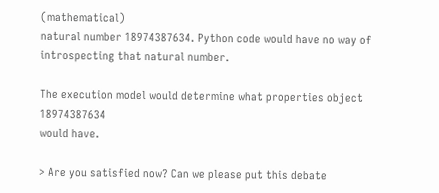(mathematical)
natural number 18974387634. Python code would have no way of
introspecting that natural number.

The execution model would determine what properties object 18974387634
would have.

> Are you satisfied now? Can we please put this debate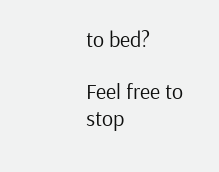to bed?

Feel free to stop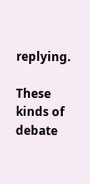replying.

These kinds of debate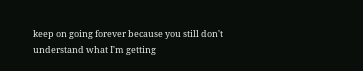keep on going forever because you still don't
understand what I'm getting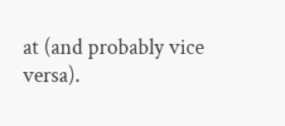at (and probably vice versa).